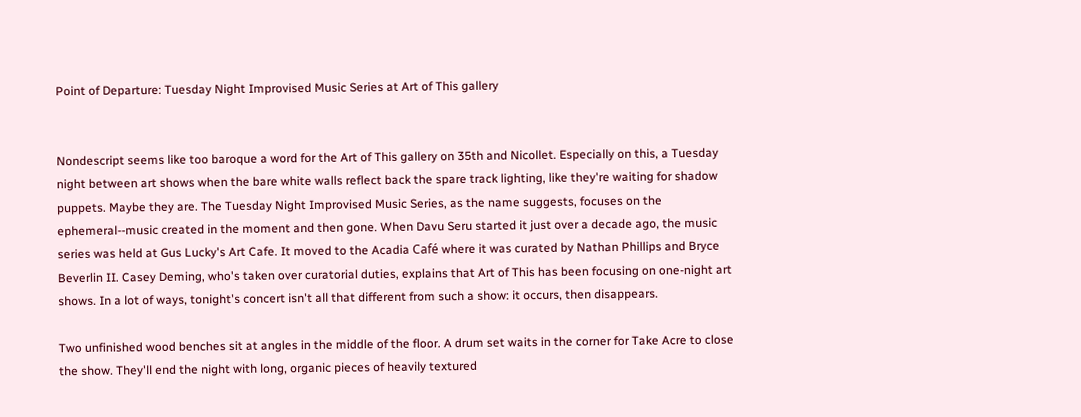Point of Departure: Tuesday Night Improvised Music Series at Art of This gallery


Nondescript seems like too baroque a word for the Art of This gallery on 35th and Nicollet. Especially on this, a Tuesday night between art shows when the bare white walls reflect back the spare track lighting, like they're waiting for shadow puppets. Maybe they are. The Tuesday Night Improvised Music Series, as the name suggests, focuses on the ephemeral--music created in the moment and then gone. When Davu Seru started it just over a decade ago, the music series was held at Gus Lucky's Art Cafe. It moved to the Acadia Café where it was curated by Nathan Phillips and Bryce Beverlin II. Casey Deming, who's taken over curatorial duties, explains that Art of This has been focusing on one-night art shows. In a lot of ways, tonight's concert isn't all that different from such a show: it occurs, then disappears.

Two unfinished wood benches sit at angles in the middle of the floor. A drum set waits in the corner for Take Acre to close the show. They'll end the night with long, organic pieces of heavily textured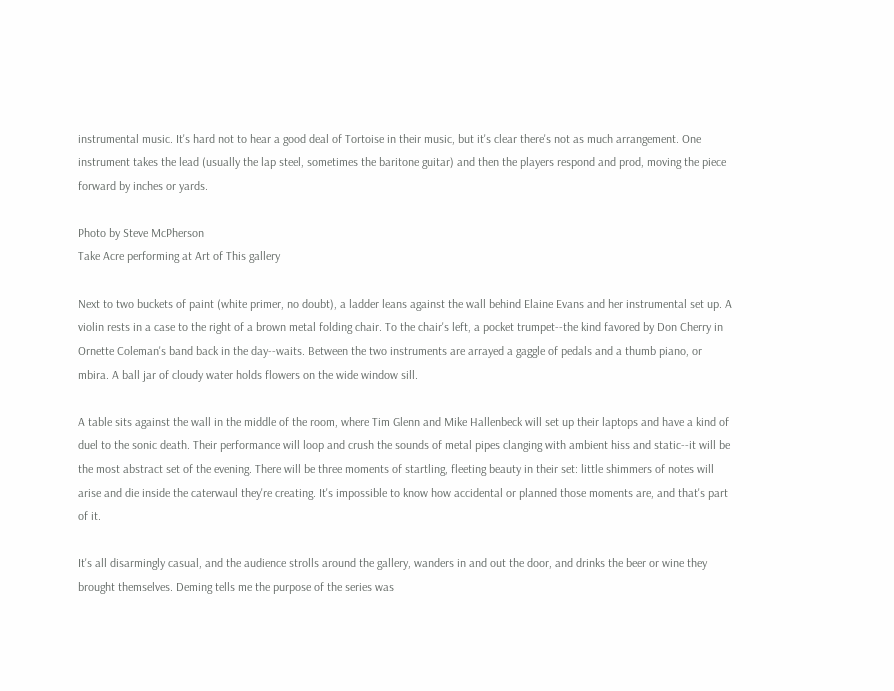instrumental music. It's hard not to hear a good deal of Tortoise in their music, but it's clear there's not as much arrangement. One instrument takes the lead (usually the lap steel, sometimes the baritone guitar) and then the players respond and prod, moving the piece forward by inches or yards.

Photo by Steve McPherson
Take Acre performing at Art of This gallery

Next to two buckets of paint (white primer, no doubt), a ladder leans against the wall behind Elaine Evans and her instrumental set up. A violin rests in a case to the right of a brown metal folding chair. To the chair's left, a pocket trumpet--the kind favored by Don Cherry in Ornette Coleman's band back in the day--waits. Between the two instruments are arrayed a gaggle of pedals and a thumb piano, or mbira. A ball jar of cloudy water holds flowers on the wide window sill.

A table sits against the wall in the middle of the room, where Tim Glenn and Mike Hallenbeck will set up their laptops and have a kind of duel to the sonic death. Their performance will loop and crush the sounds of metal pipes clanging with ambient hiss and static--it will be the most abstract set of the evening. There will be three moments of startling, fleeting beauty in their set: little shimmers of notes will arise and die inside the caterwaul they're creating. It's impossible to know how accidental or planned those moments are, and that's part of it.

It's all disarmingly casual, and the audience strolls around the gallery, wanders in and out the door, and drinks the beer or wine they brought themselves. Deming tells me the purpose of the series was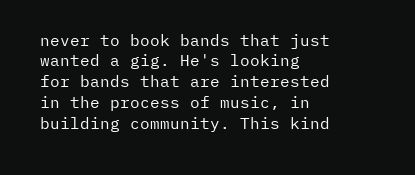never to book bands that just wanted a gig. He's looking for bands that are interested in the process of music, in building community. This kind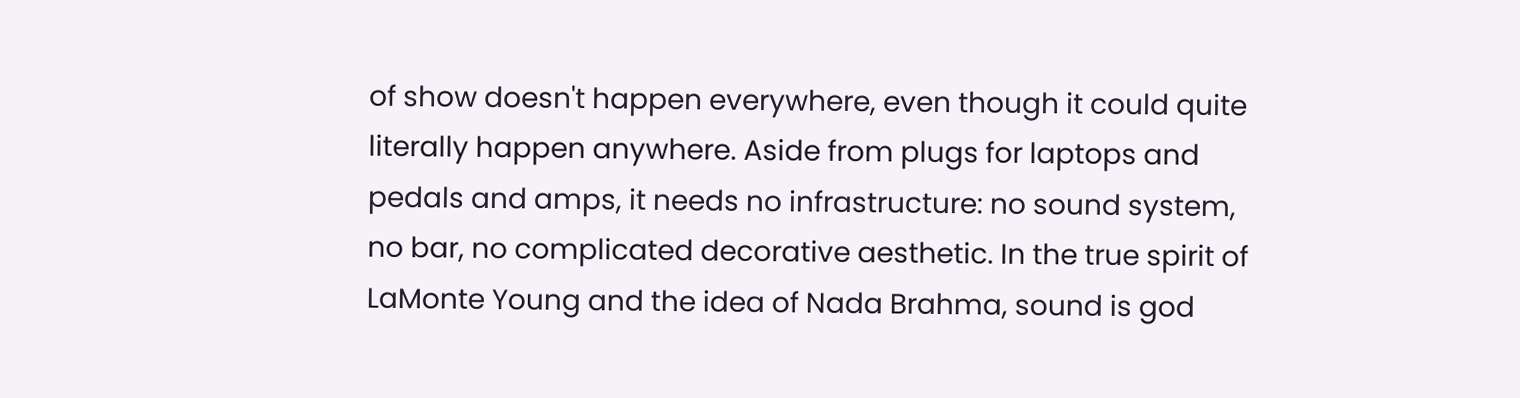of show doesn't happen everywhere, even though it could quite literally happen anywhere. Aside from plugs for laptops and pedals and amps, it needs no infrastructure: no sound system, no bar, no complicated decorative aesthetic. In the true spirit of LaMonte Young and the idea of Nada Brahma, sound is god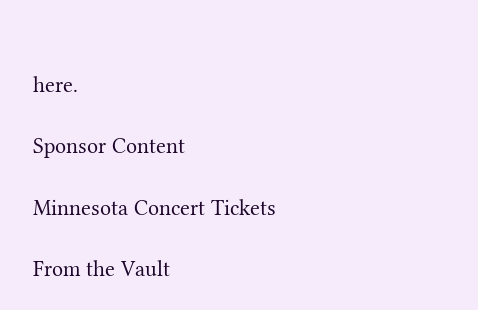here.

Sponsor Content

Minnesota Concert Tickets

From the Vault